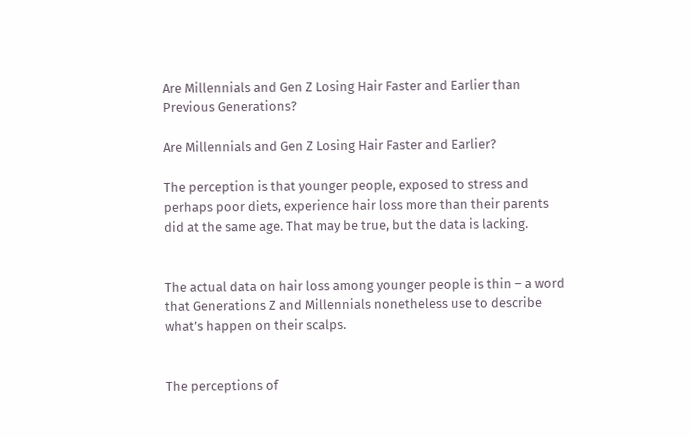Are Millennials and Gen Z Losing Hair Faster and Earlier than Previous Generations?

Are Millennials and Gen Z Losing Hair Faster and Earlier?

The perception is that younger people, exposed to stress and perhaps poor diets, experience hair loss more than their parents did at the same age. That may be true, but the data is lacking.


The actual data on hair loss among younger people is thin – a word that Generations Z and Millennials nonetheless use to describe what’s happen on their scalps.


The perceptions of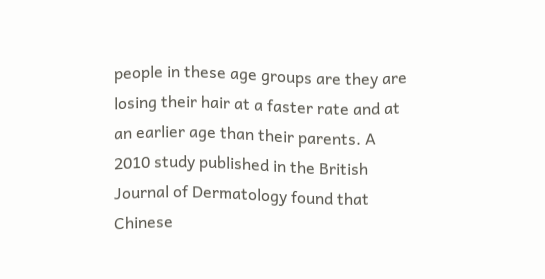people in these age groups are they are losing their hair at a faster rate and at an earlier age than their parents. A 2010 study published in the British Journal of Dermatology found that Chinese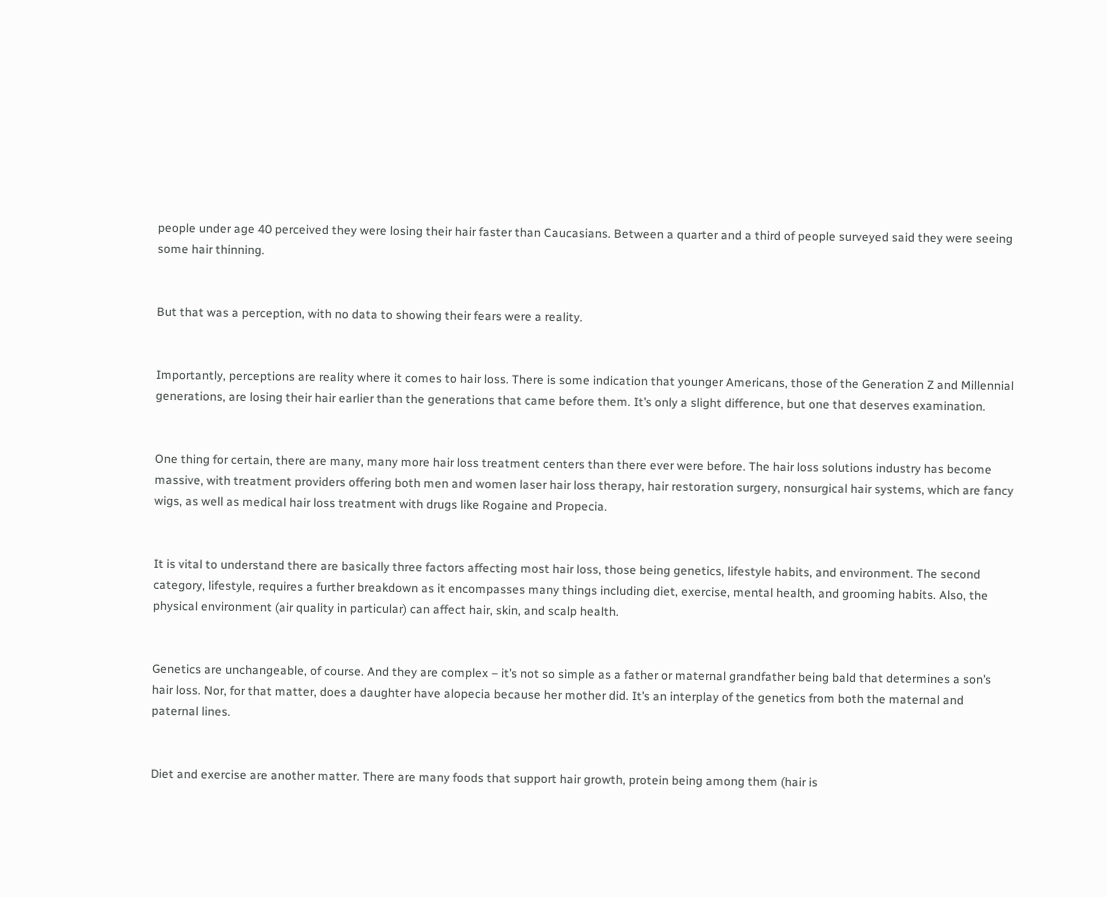people under age 40 perceived they were losing their hair faster than Caucasians. Between a quarter and a third of people surveyed said they were seeing some hair thinning.


But that was a perception, with no data to showing their fears were a reality.


Importantly, perceptions are reality where it comes to hair loss. There is some indication that younger Americans, those of the Generation Z and Millennial generations, are losing their hair earlier than the generations that came before them. It’s only a slight difference, but one that deserves examination.


One thing for certain, there are many, many more hair loss treatment centers than there ever were before. The hair loss solutions industry has become massive, with treatment providers offering both men and women laser hair loss therapy, hair restoration surgery, nonsurgical hair systems, which are fancy wigs, as well as medical hair loss treatment with drugs like Rogaine and Propecia.


It is vital to understand there are basically three factors affecting most hair loss, those being genetics, lifestyle habits, and environment. The second category, lifestyle, requires a further breakdown as it encompasses many things including diet, exercise, mental health, and grooming habits. Also, the physical environment (air quality in particular) can affect hair, skin, and scalp health.


Genetics are unchangeable, of course. And they are complex – it’s not so simple as a father or maternal grandfather being bald that determines a son’s hair loss. Nor, for that matter, does a daughter have alopecia because her mother did. It’s an interplay of the genetics from both the maternal and paternal lines.


Diet and exercise are another matter. There are many foods that support hair growth, protein being among them (hair is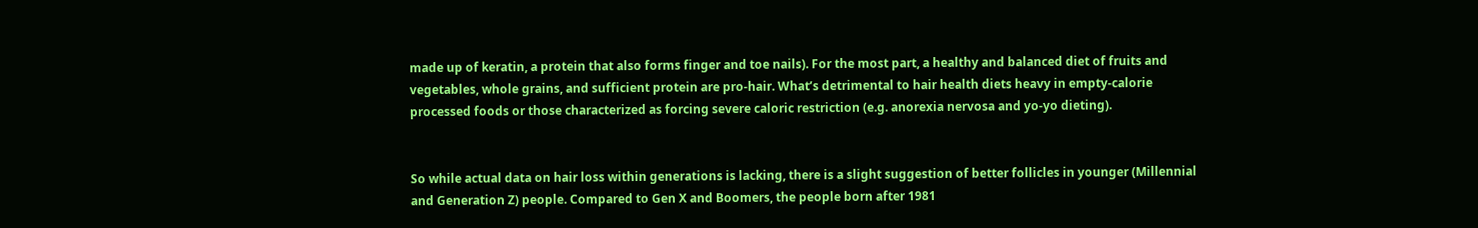made up of keratin, a protein that also forms finger and toe nails). For the most part, a healthy and balanced diet of fruits and vegetables, whole grains, and sufficient protein are pro-hair. What’s detrimental to hair health diets heavy in empty-calorie processed foods or those characterized as forcing severe caloric restriction (e.g. anorexia nervosa and yo-yo dieting).


So while actual data on hair loss within generations is lacking, there is a slight suggestion of better follicles in younger (Millennial and Generation Z) people. Compared to Gen X and Boomers, the people born after 1981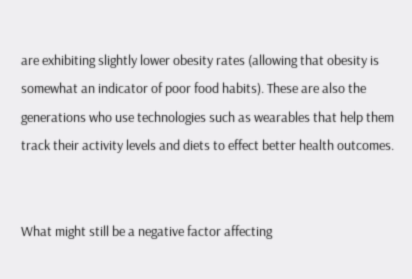are exhibiting slightly lower obesity rates (allowing that obesity is somewhat an indicator of poor food habits). These are also the generations who use technologies such as wearables that help them track their activity levels and diets to effect better health outcomes.


What might still be a negative factor affecting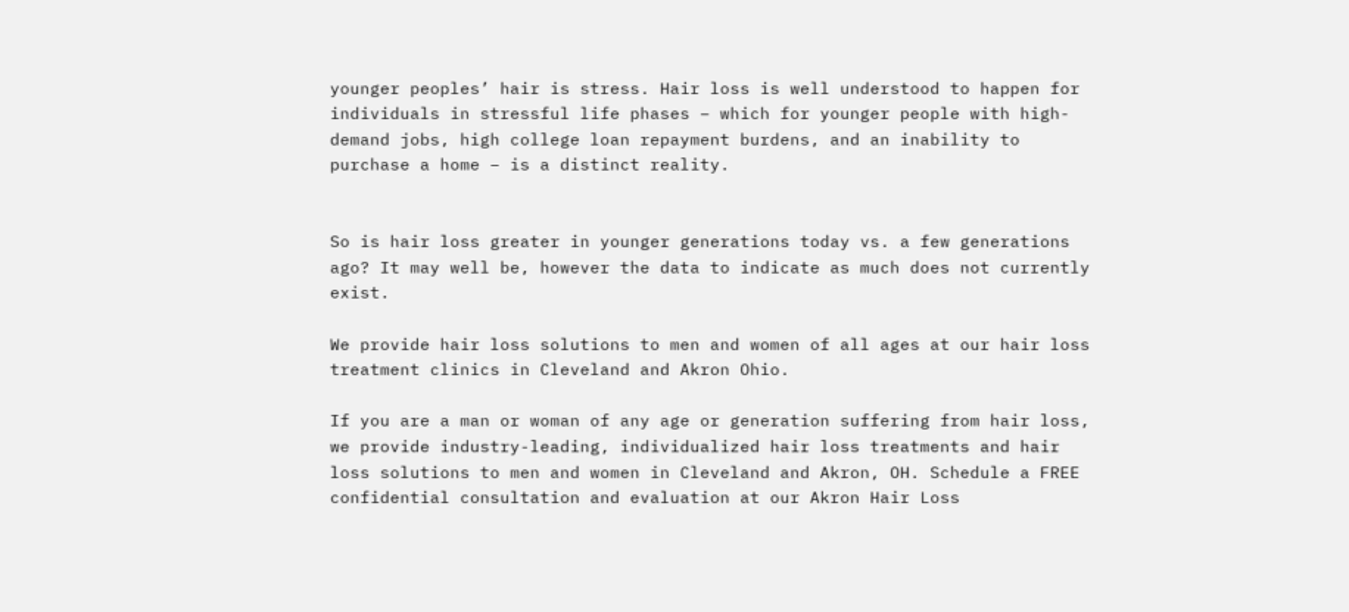younger peoples’ hair is stress. Hair loss is well understood to happen for individuals in stressful life phases – which for younger people with high-demand jobs, high college loan repayment burdens, and an inability to purchase a home – is a distinct reality.


So is hair loss greater in younger generations today vs. a few generations ago? It may well be, however the data to indicate as much does not currently exist.

We provide hair loss solutions to men and women of all ages at our hair loss treatment clinics in Cleveland and Akron Ohio.

If you are a man or woman of any age or generation suffering from hair loss, we provide industry-leading, individualized hair loss treatments and hair loss solutions to men and women in Cleveland and Akron, OH. Schedule a FREE confidential consultation and evaluation at our Akron Hair Loss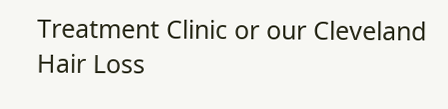Treatment Clinic or our Cleveland Hair Loss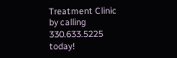Treatment Clinic by calling 330.633.5225 today!